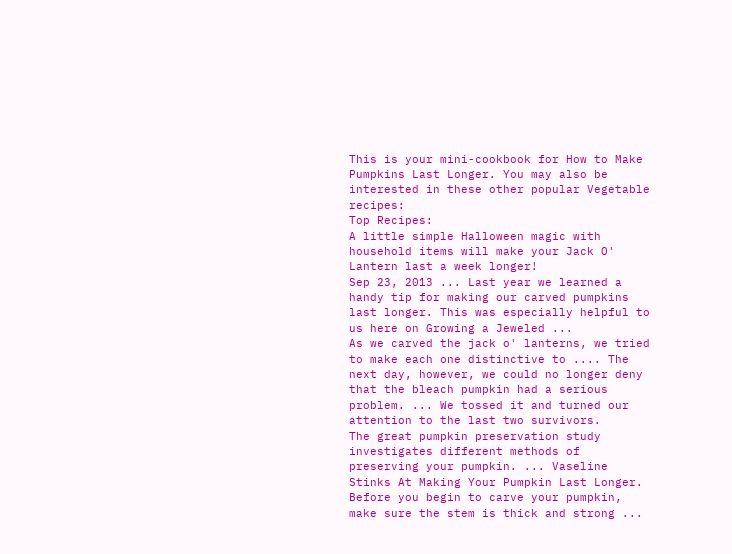This is your mini-cookbook for How to Make Pumpkins Last Longer. You may also be interested in these other popular Vegetable recipes:
Top Recipes:
A little simple Halloween magic with household items will make your Jack O' Lantern last a week longer!
Sep 23, 2013 ... Last year we learned a handy tip for making our carved pumpkins last longer. This was especially helpful to us here on Growing a Jeweled ...
As we carved the jack o' lanterns, we tried to make each one distinctive to .... The next day, however, we could no longer deny that the bleach pumpkin had a serious problem. ... We tossed it and turned our attention to the last two survivors.
The great pumpkin preservation study investigates different methods of preserving your pumpkin. ... Vaseline Stinks At Making Your Pumpkin Last Longer.
Before you begin to carve your pumpkin, make sure the stem is thick and strong ...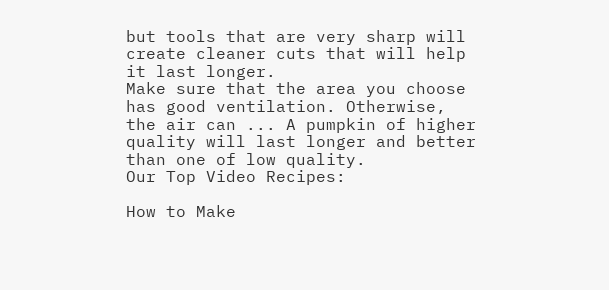but tools that are very sharp will create cleaner cuts that will help it last longer.
Make sure that the area you choose has good ventilation. Otherwise, the air can ... A pumpkin of higher quality will last longer and better than one of low quality.
Our Top Video Recipes:

How to Make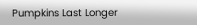Pumpkins Last Longer